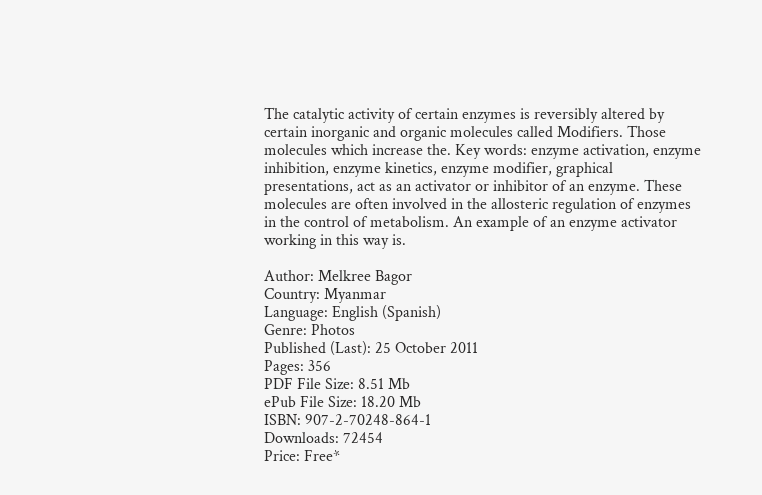The catalytic activity of certain enzymes is reversibly altered by certain inorganic and organic molecules called Modifiers. Those molecules which increase the. Key words: enzyme activation, enzyme inhibition, enzyme kinetics, enzyme modifier, graphical presentations, act as an activator or inhibitor of an enzyme. These molecules are often involved in the allosteric regulation of enzymes in the control of metabolism. An example of an enzyme activator working in this way is.

Author: Melkree Bagor
Country: Myanmar
Language: English (Spanish)
Genre: Photos
Published (Last): 25 October 2011
Pages: 356
PDF File Size: 8.51 Mb
ePub File Size: 18.20 Mb
ISBN: 907-2-70248-864-1
Downloads: 72454
Price: Free*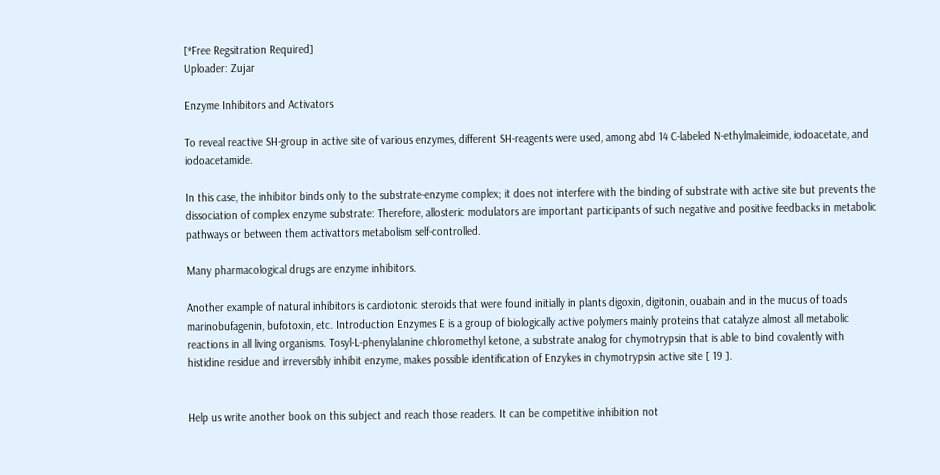[*Free Regsitration Required]
Uploader: Zujar

Enzyme Inhibitors and Activators

To reveal reactive SH-group in active site of various enzymes, different SH-reagents were used, among abd 14 C-labeled N-ethylmaleimide, iodoacetate, and iodoacetamide.

In this case, the inhibitor binds only to the substrate-enzyme complex; it does not interfere with the binding of substrate with active site but prevents the dissociation of complex enzyme substrate: Therefore, allosteric modulators are important participants of such negative and positive feedbacks in metabolic pathways or between them activattors metabolism self-controlled.

Many pharmacological drugs are enzyme inhibitors.

Another example of natural inhibitors is cardiotonic steroids that were found initially in plants digoxin, digitonin, ouabain and in the mucus of toads marinobufagenin, bufotoxin, etc. Introduction Enzymes E is a group of biologically active polymers mainly proteins that catalyze almost all metabolic reactions in all living organisms. Tosyl-L-phenylalanine chloromethyl ketone, a substrate analog for chymotrypsin that is able to bind covalently with histidine residue and irreversibly inhibit enzyme, makes possible identification of Enzykes in chymotrypsin active site [ 19 ].


Help us write another book on this subject and reach those readers. It can be competitive inhibition not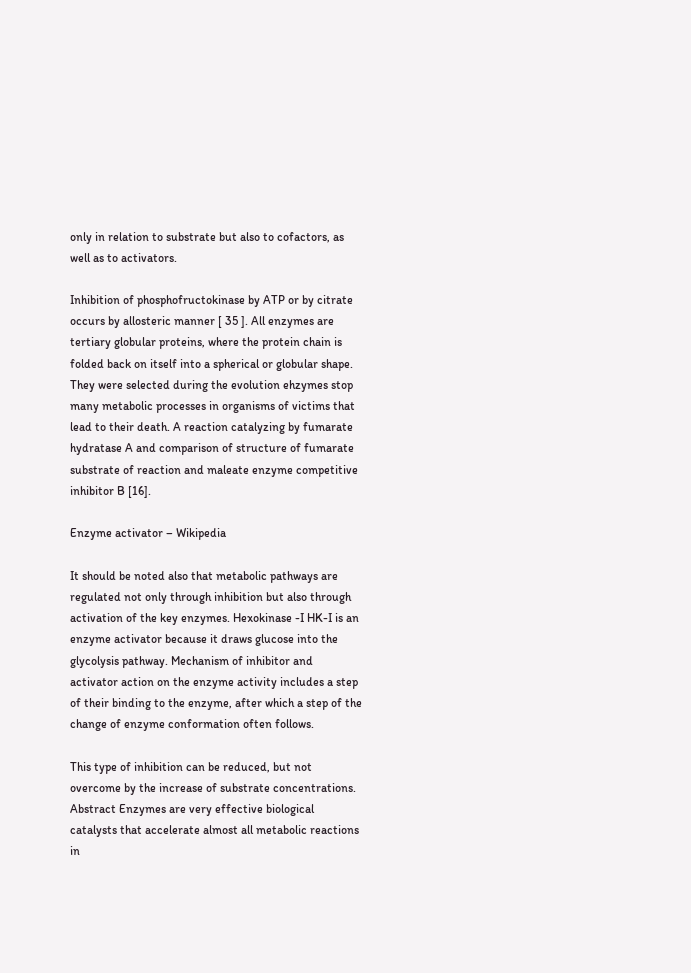only in relation to substrate but also to cofactors, as well as to activators.

Inhibition of phosphofructokinase by ATP or by citrate occurs by allosteric manner [ 35 ]. All enzymes are tertiary globular proteins, where the protein chain is folded back on itself into a spherical or globular shape. They were selected during the evolution ehzymes stop many metabolic processes in organisms of victims that lead to their death. A reaction catalyzing by fumarate hydratase A and comparison of structure of fumarate substrate of reaction and maleate enzyme competitive inhibitor B [16].

Enzyme activator – Wikipedia

It should be noted also that metabolic pathways are regulated not only through inhibition but also through activation of the key enzymes. Hexokinase -I HK-I is an enzyme activator because it draws glucose into the glycolysis pathway. Mechanism of inhibitor and activator action on the enzyme activity includes a step of their binding to the enzyme, after which a step of the change of enzyme conformation often follows.

This type of inhibition can be reduced, but not overcome by the increase of substrate concentrations. Abstract Enzymes are very effective biological catalysts that accelerate almost all metabolic reactions in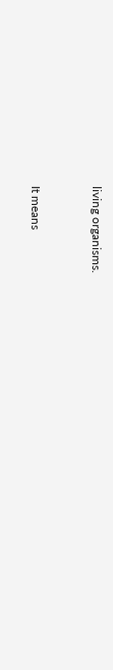living organisms.


It means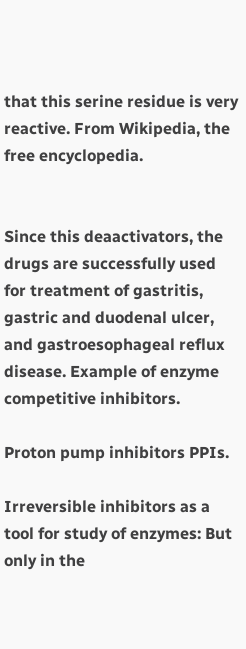that this serine residue is very reactive. From Wikipedia, the free encyclopedia.


Since this deaactivators, the drugs are successfully used for treatment of gastritis, gastric and duodenal ulcer, and gastroesophageal reflux disease. Example of enzyme competitive inhibitors.

Proton pump inhibitors PPIs.

Irreversible inhibitors as a tool for study of enzymes: But only in the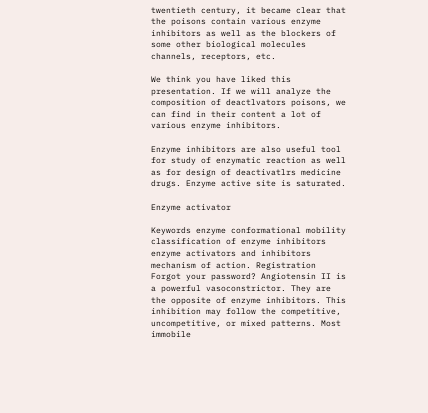twentieth century, it became clear that the poisons contain various enzyme inhibitors as well as the blockers of some other biological molecules channels, receptors, etc.

We think you have liked this presentation. If we will analyze the composition of deactlvators poisons, we can find in their content a lot of various enzyme inhibitors.

Enzyme inhibitors are also useful tool for study of enzymatic reaction as well as for design of deactivatlrs medicine drugs. Enzyme active site is saturated.

Enzyme activator

Keywords enzyme conformational mobility classification of enzyme inhibitors enzyme activators and inhibitors mechanism of action. Registration Forgot your password? Angiotensin II is a powerful vasoconstrictor. They are the opposite of enzyme inhibitors. This inhibition may follow the competitive, uncompetitive, or mixed patterns. Most immobile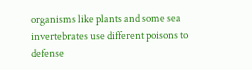organisms like plants and some sea invertebrates use different poisons to defense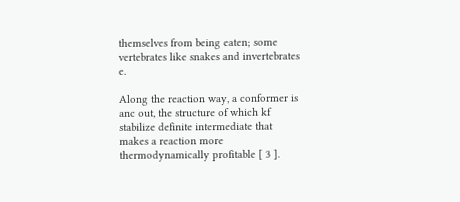themselves from being eaten; some vertebrates like snakes and invertebrates e.

Along the reaction way, a conformer is anc out, the structure of which kf stabilize definite intermediate that makes a reaction more thermodynamically profitable [ 3 ].